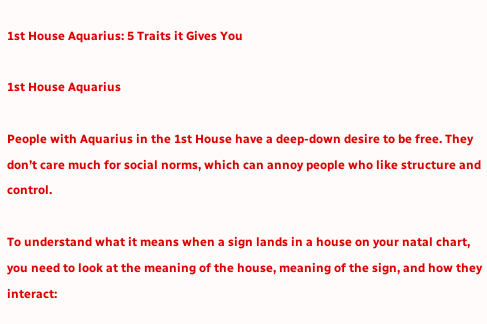1st House Aquarius: 5 Traits it Gives You

1st House Aquarius

People with Aquarius in the 1st House have a deep-down desire to be free. They don’t care much for social norms, which can annoy people who like structure and control.

To understand what it means when a sign lands in a house on your natal chart, you need to look at the meaning of the house, meaning of the sign, and how they interact: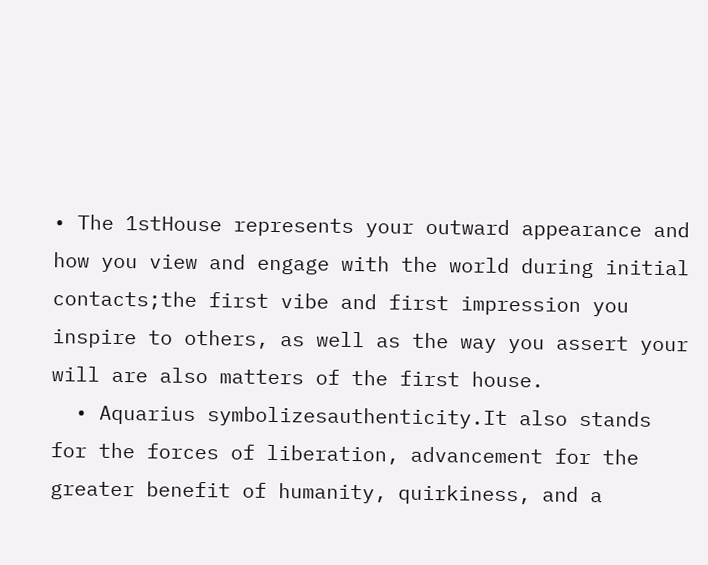• The 1stHouse represents your outward appearance and how you view and engage with the world during initial contacts;the first vibe and first impression you inspire to others, as well as the way you assert your will are also matters of the first house.
  • Aquarius symbolizesauthenticity.It also stands for the forces of liberation, advancement for the greater benefit of humanity, quirkiness, and a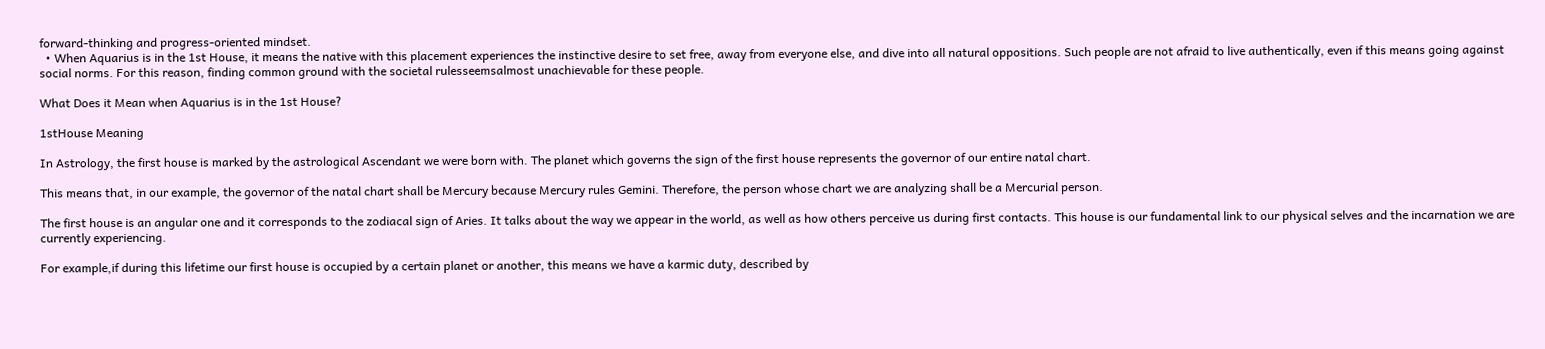forward-thinking and progress-oriented mindset.
  • When Aquarius is in the 1st House, it means the native with this placement experiences the instinctive desire to set free, away from everyone else, and dive into all natural oppositions. Such people are not afraid to live authentically, even if this means going against social norms. For this reason, finding common ground with the societal rulesseemsalmost unachievable for these people.

What Does it Mean when Aquarius is in the 1st House?

1stHouse Meaning

In Astrology, the first house is marked by the astrological Ascendant we were born with. The planet which governs the sign of the first house represents the governor of our entire natal chart.

This means that, in our example, the governor of the natal chart shall be Mercury because Mercury rules Gemini. Therefore, the person whose chart we are analyzing shall be a Mercurial person.

The first house is an angular one and it corresponds to the zodiacal sign of Aries. It talks about the way we appear in the world, as well as how others perceive us during first contacts. This house is our fundamental link to our physical selves and the incarnation we are currently experiencing.

For example,if during this lifetime our first house is occupied by a certain planet or another, this means we have a karmic duty, described by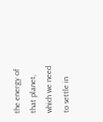the energy of that planet, which we need to settle in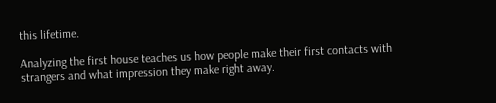this lifetime.

Analyzing the first house teaches us how people make their first contacts with strangers and what impression they make right away.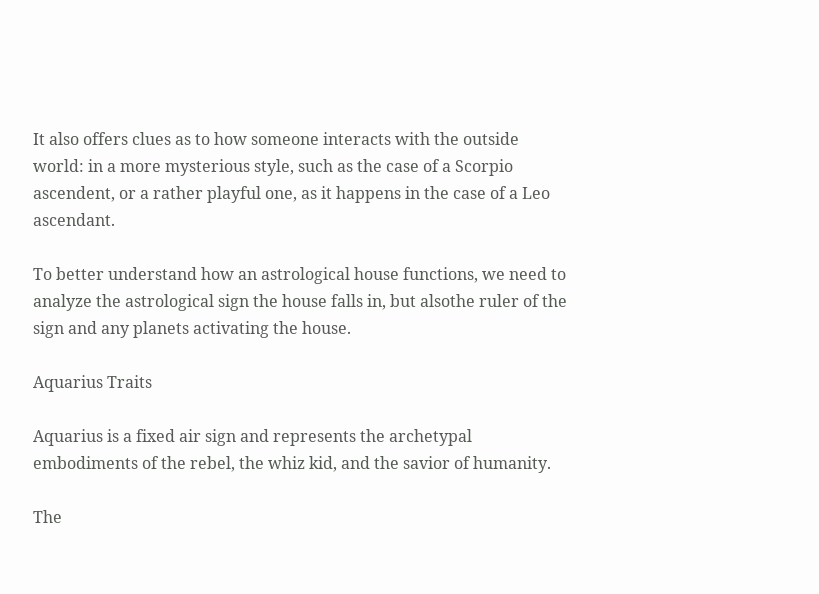It also offers clues as to how someone interacts with the outside world: in a more mysterious style, such as the case of a Scorpio ascendent, or a rather playful one, as it happens in the case of a Leo ascendant.

To better understand how an astrological house functions, we need to analyze the astrological sign the house falls in, but alsothe ruler of the sign and any planets activating the house.

Aquarius Traits

Aquarius is a fixed air sign and represents the archetypal embodiments of the rebel, the whiz kid, and the savior of humanity.

The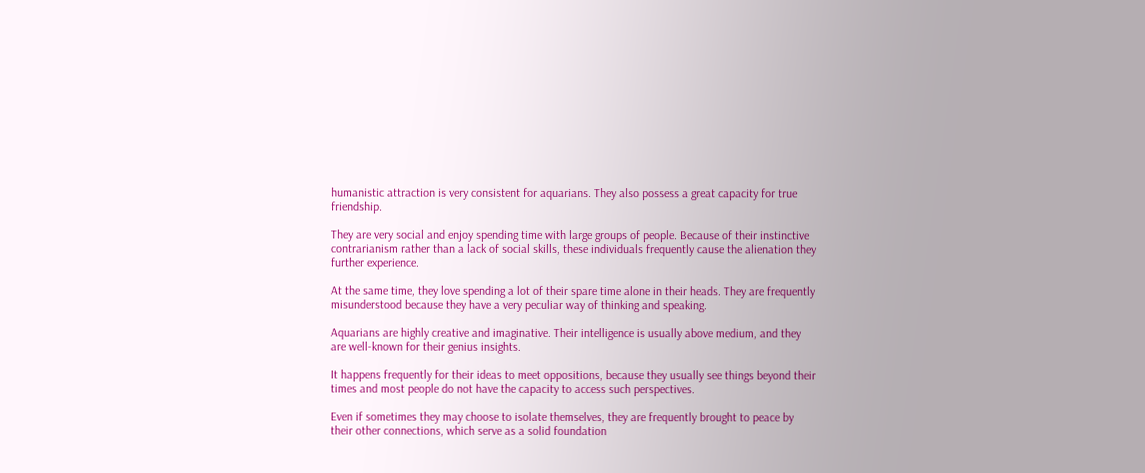humanistic attraction is very consistent for aquarians. They also possess a great capacity for true friendship.

They are very social and enjoy spending time with large groups of people. Because of their instinctive contrarianism rather than a lack of social skills, these individuals frequently cause the alienation they further experience.

At the same time, they love spending a lot of their spare time alone in their heads. They are frequently misunderstood because they have a very peculiar way of thinking and speaking.

Aquarians are highly creative and imaginative. Their intelligence is usually above medium, and they are well-known for their genius insights.

It happens frequently for their ideas to meet oppositions, because they usually see things beyond their times and most people do not have the capacity to access such perspectives.

Even if sometimes they may choose to isolate themselves, they are frequently brought to peace by their other connections, which serve as a solid foundation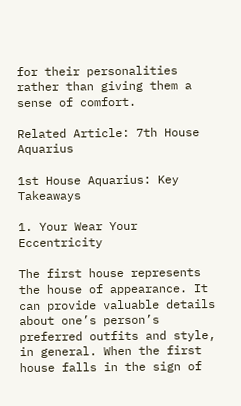for their personalities rather than giving them a sense of comfort.

Related Article: 7th House Aquarius

1st House Aquarius: Key Takeaways

1. Your Wear Your Eccentricity

The first house represents the house of appearance. It can provide valuable details about one’s person’s preferred outfits and style, in general. When the first house falls in the sign of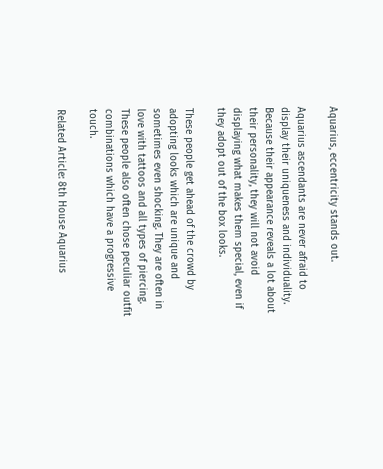Aquarius, eccentricity stands out.

Aquarius ascendants are never afraid to display their uniqueness and individuality. Because their appearance reveals a lot about their personality, they will not avoid displaying what makes them special, even if they adopt out of the box looks.

These people get ahead of the crowd by adopting looks which are unique and sometimes even shocking. They are often in love with tattoos and all types of piercing. These people also often chose peculiar outfit combinations which have a progressive touch.

Related Article: 8th House Aquarius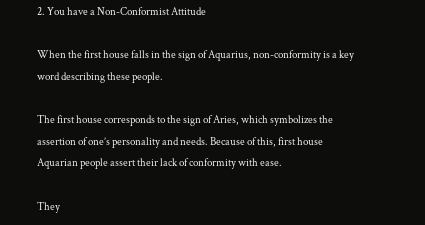2. You have a Non-Conformist Attitude

When the first house falls in the sign of Aquarius, non-conformity is a key word describing these people.

The first house corresponds to the sign of Aries, which symbolizes the assertion of one’s personality and needs. Because of this, first house Aquarian people assert their lack of conformity with ease.

They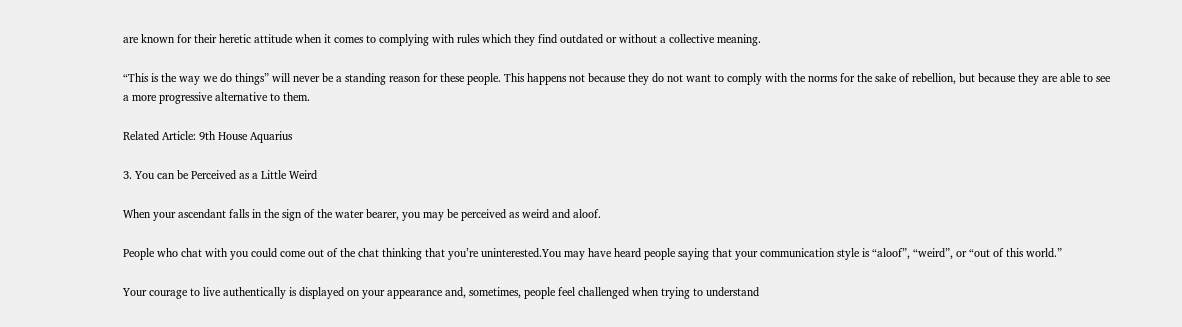are known for their heretic attitude when it comes to complying with rules which they find outdated or without a collective meaning.

“This is the way we do things” will never be a standing reason for these people. This happens not because they do not want to comply with the norms for the sake of rebellion, but because they are able to see a more progressive alternative to them.

Related Article: 9th House Aquarius

3. You can be Perceived as a Little Weird

When your ascendant falls in the sign of the water bearer, you may be perceived as weird and aloof.

People who chat with you could come out of the chat thinking that you’re uninterested.You may have heard people saying that your communication style is “aloof”, “weird”, or “out of this world.”

Your courage to live authentically is displayed on your appearance and, sometimes, people feel challenged when trying to understand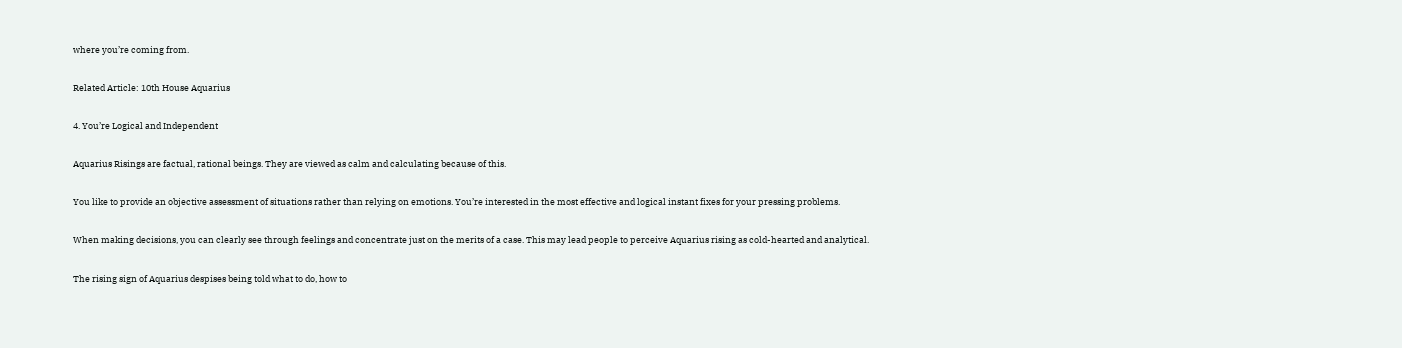where you’re coming from.

Related Article: 10th House Aquarius

4. You’re Logical and Independent

Aquarius Risings are factual, rational beings. They are viewed as calm and calculating because of this.

You like to provide an objective assessment of situations rather than relying on emotions. You’re interested in the most effective and logical instant fixes for your pressing problems.

When making decisions, you can clearly see through feelings and concentrate just on the merits of a case. This may lead people to perceive Aquarius rising as cold-hearted and analytical.

The rising sign of Aquarius despises being told what to do, how to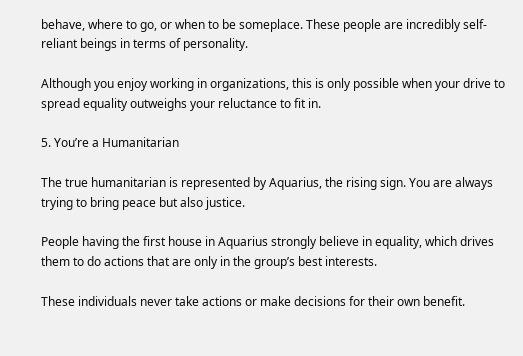behave, where to go, or when to be someplace. These people are incredibly self-reliant beings in terms of personality.

Although you enjoy working in organizations, this is only possible when your drive to spread equality outweighs your reluctance to fit in.

5. You’re a Humanitarian

The true humanitarian is represented by Aquarius, the rising sign. You are always trying to bring peace but also justice.

People having the first house in Aquarius strongly believe in equality, which drives them to do actions that are only in the group’s best interests.

These individuals never take actions or make decisions for their own benefit.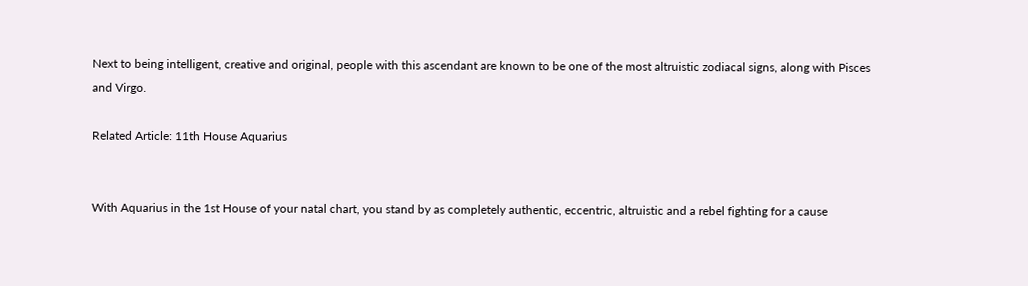Next to being intelligent, creative and original, people with this ascendant are known to be one of the most altruistic zodiacal signs, along with Pisces and Virgo.

Related Article: 11th House Aquarius


With Aquarius in the 1st House of your natal chart, you stand by as completely authentic, eccentric, altruistic and a rebel fighting for a cause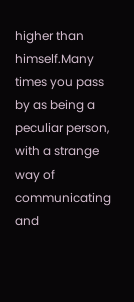higher than himself.Many times you pass by as being a peculiar person, with a strange way of communicating and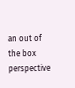an out of the box perspective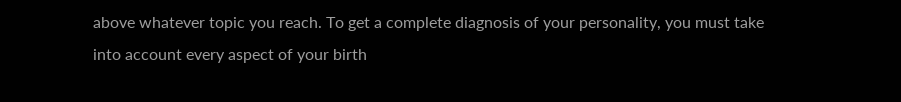above whatever topic you reach. To get a complete diagnosis of your personality, you must take into account every aspect of your birth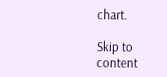chart.

Skip to content